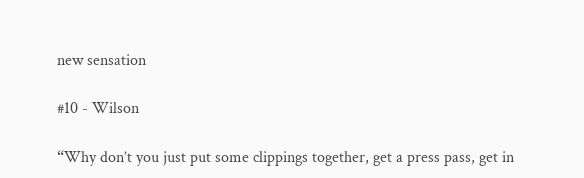new sensation

#10 - Wilson

“Why don’t you just put some clippings together, get a press pass, get in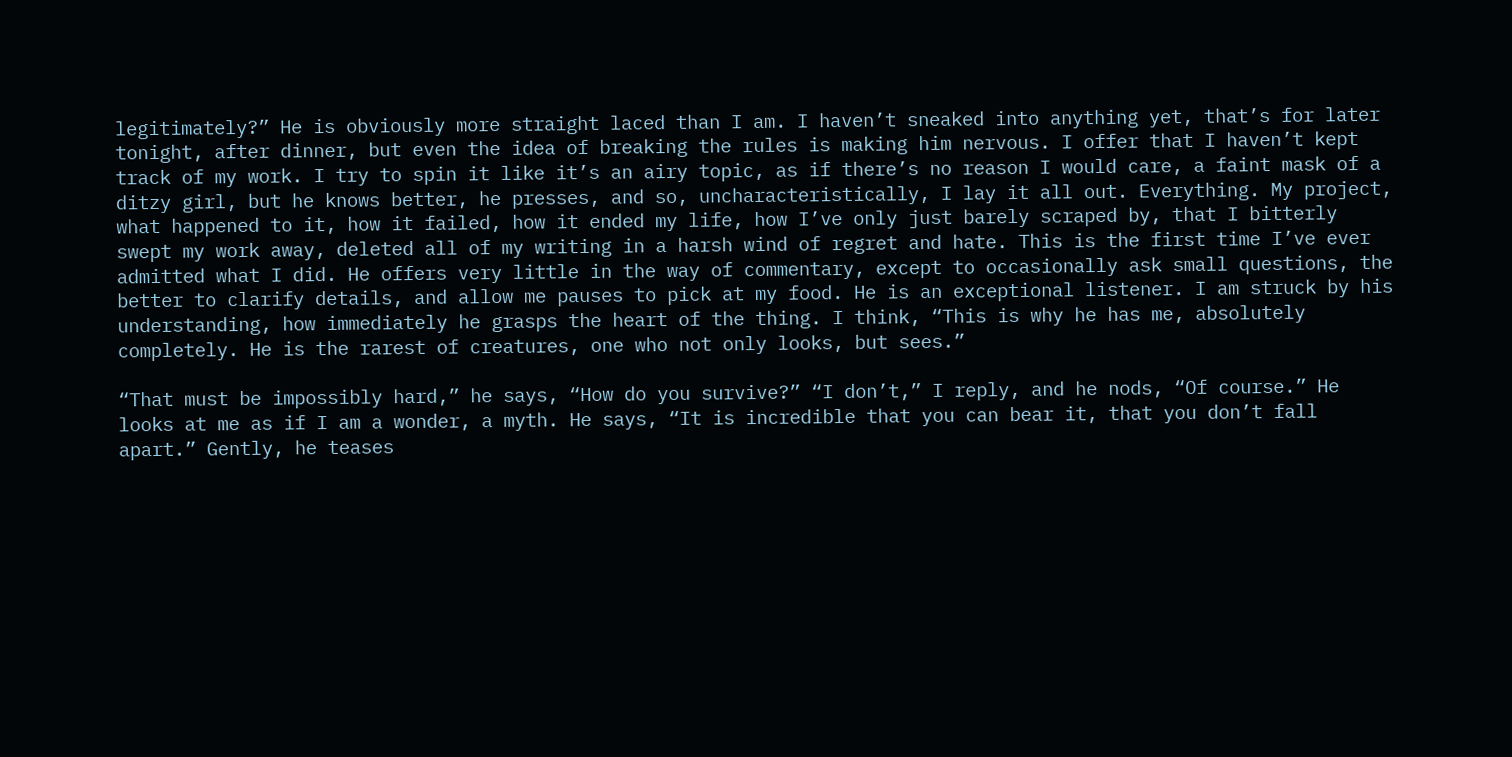legitimately?” He is obviously more straight laced than I am. I haven’t sneaked into anything yet, that’s for later tonight, after dinner, but even the idea of breaking the rules is making him nervous. I offer that I haven’t kept track of my work. I try to spin it like it’s an airy topic, as if there’s no reason I would care, a faint mask of a ditzy girl, but he knows better, he presses, and so, uncharacteristically, I lay it all out. Everything. My project, what happened to it, how it failed, how it ended my life, how I’ve only just barely scraped by, that I bitterly swept my work away, deleted all of my writing in a harsh wind of regret and hate. This is the first time I’ve ever admitted what I did. He offers very little in the way of commentary, except to occasionally ask small questions, the better to clarify details, and allow me pauses to pick at my food. He is an exceptional listener. I am struck by his understanding, how immediately he grasps the heart of the thing. I think, “This is why he has me, absolutely completely. He is the rarest of creatures, one who not only looks, but sees.”

“That must be impossibly hard,” he says, “How do you survive?” “I don’t,” I reply, and he nods, “Of course.” He looks at me as if I am a wonder, a myth. He says, “It is incredible that you can bear it, that you don’t fall apart.” Gently, he teases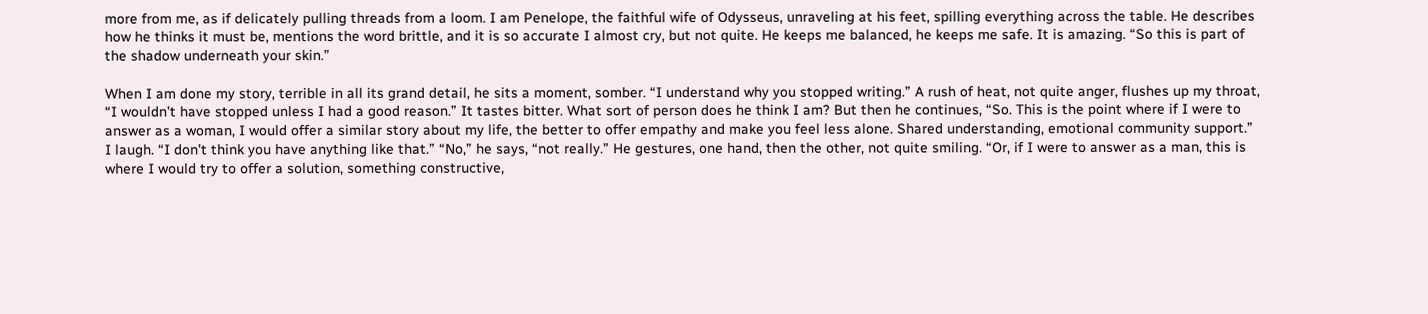more from me, as if delicately pulling threads from a loom. I am Penelope, the faithful wife of Odysseus, unraveling at his feet, spilling everything across the table. He describes how he thinks it must be, mentions the word brittle, and it is so accurate I almost cry, but not quite. He keeps me balanced, he keeps me safe. It is amazing. “So this is part of the shadow underneath your skin.”

When I am done my story, terrible in all its grand detail, he sits a moment, somber. “I understand why you stopped writing.” A rush of heat, not quite anger, flushes up my throat, “I wouldn’t have stopped unless I had a good reason.” It tastes bitter. What sort of person does he think I am? But then he continues, “So. This is the point where if I were to answer as a woman, I would offer a similar story about my life, the better to offer empathy and make you feel less alone. Shared understanding, emotional community support.” I laugh. “I don’t think you have anything like that.” “No,” he says, “not really.” He gestures, one hand, then the other, not quite smiling. “Or, if I were to answer as a man, this is where I would try to offer a solution, something constructive,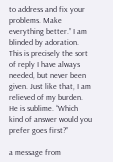to address and fix your problems. Make everything better.” I am blinded by adoration. This is precisely the sort of reply I have always needed, but never been given. Just like that, I am relieved of my burden. He is sublime. “Which kind of answer would you prefer goes first?”

a message from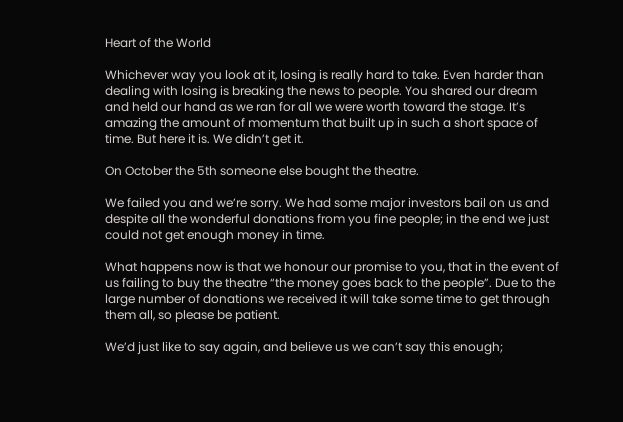Heart of the World

Whichever way you look at it, losing is really hard to take. Even harder than dealing with losing is breaking the news to people. You shared our dream and held our hand as we ran for all we were worth toward the stage. It’s amazing the amount of momentum that built up in such a short space of time. But here it is. We didn’t get it.

On October the 5th someone else bought the theatre.

We failed you and we’re sorry. We had some major investors bail on us and despite all the wonderful donations from you fine people; in the end we just could not get enough money in time.

What happens now is that we honour our promise to you, that in the event of us failing to buy the theatre “the money goes back to the people”. Due to the large number of donations we received it will take some time to get through them all, so please be patient.

We’d just like to say again, and believe us we can’t say this enough;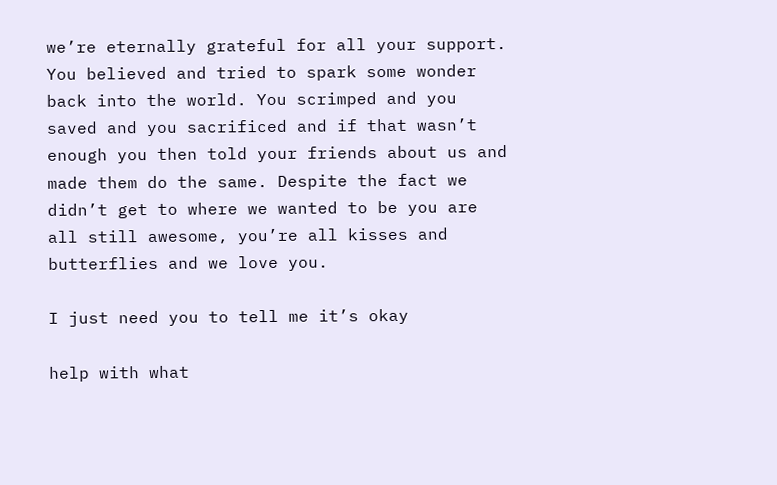we’re eternally grateful for all your support. You believed and tried to spark some wonder back into the world. You scrimped and you saved and you sacrificed and if that wasn’t enough you then told your friends about us and made them do the same. Despite the fact we didn’t get to where we wanted to be you are all still awesome, you’re all kisses and butterflies and we love you.

I just need you to tell me it’s okay

help with what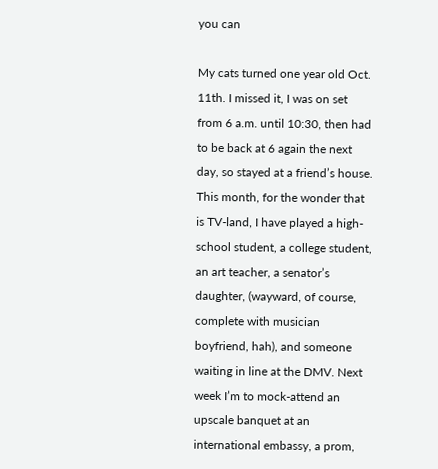you can

My cats turned one year old Oct. 11th. I missed it, I was on set from 6 a.m. until 10:30, then had to be back at 6 again the next day, so stayed at a friend’s house. This month, for the wonder that is TV-land, I have played a high-school student, a college student, an art teacher, a senator’s daughter, (wayward, of course, complete with musician boyfriend, hah), and someone waiting in line at the DMV. Next week I’m to mock-attend an upscale banquet at an international embassy, a prom,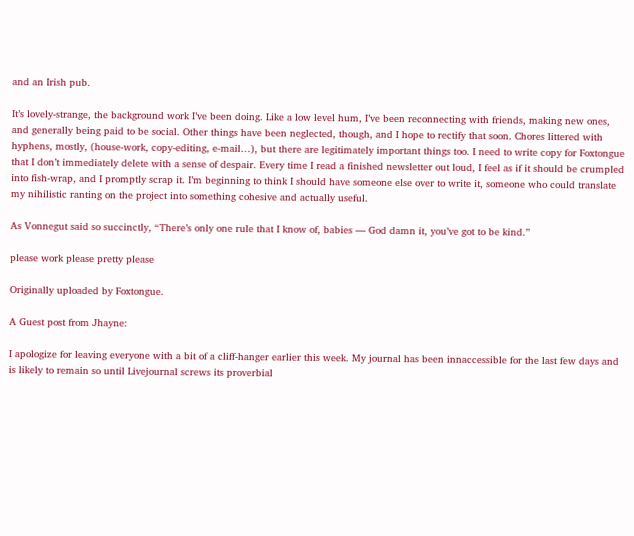and an Irish pub.

It’s lovely-strange, the background work I’ve been doing. Like a low level hum, I’ve been reconnecting with friends, making new ones, and generally being paid to be social. Other things have been neglected, though, and I hope to rectify that soon. Chores littered with hyphens, mostly, (house-work, copy-editing, e-mail…), but there are legitimately important things too. I need to write copy for Foxtongue that I don’t immediately delete with a sense of despair. Every time I read a finished newsletter out loud, I feel as if it should be crumpled into fish-wrap, and I promptly scrap it. I’m beginning to think I should have someone else over to write it, someone who could translate my nihilistic ranting on the project into something cohesive and actually useful.

As Vonnegut said so succinctly, “There’s only one rule that I know of, babies — God damn it, you’ve got to be kind.”

please work please pretty please

Originally uploaded by Foxtongue.

A Guest post from Jhayne:

I apologize for leaving everyone with a bit of a cliff-hanger earlier this week. My journal has been innaccessible for the last few days and is likely to remain so until Livejournal screws its proverbial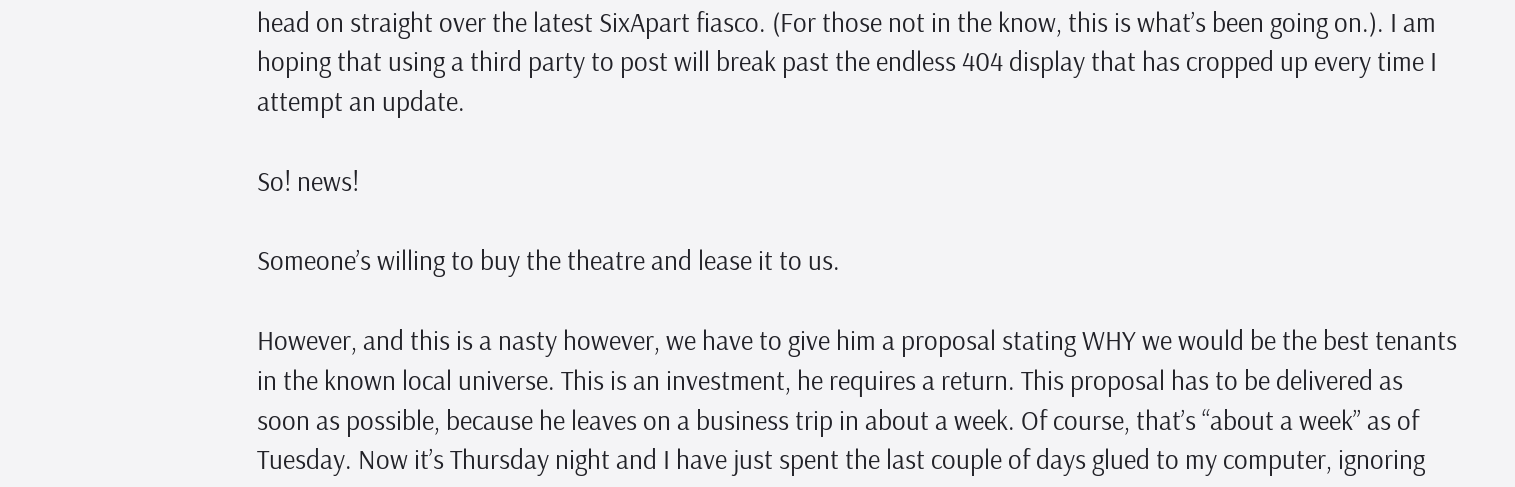head on straight over the latest SixApart fiasco. (For those not in the know, this is what’s been going on.). I am hoping that using a third party to post will break past the endless 404 display that has cropped up every time I attempt an update.

So! news!

Someone’s willing to buy the theatre and lease it to us.

However, and this is a nasty however, we have to give him a proposal stating WHY we would be the best tenants in the known local universe. This is an investment, he requires a return. This proposal has to be delivered as soon as possible, because he leaves on a business trip in about a week. Of course, that’s “about a week” as of Tuesday. Now it’s Thursday night and I have just spent the last couple of days glued to my computer, ignoring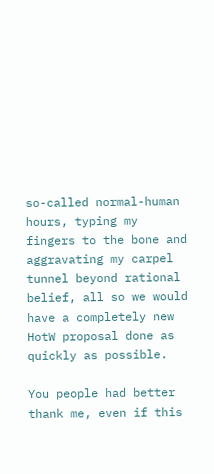so-called normal-human hours, typing my fingers to the bone and aggravating my carpel tunnel beyond rational belief, all so we would have a completely new HotW proposal done as quickly as possible.

You people had better thank me, even if this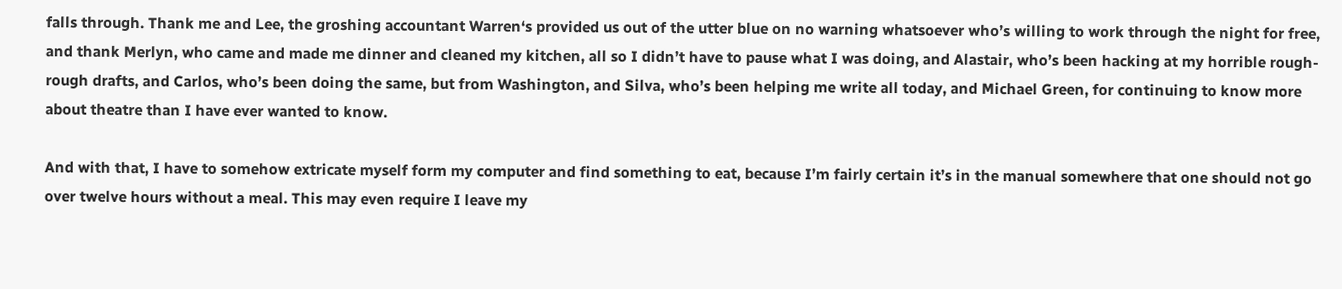falls through. Thank me and Lee, the groshing accountant Warren‘s provided us out of the utter blue on no warning whatsoever who’s willing to work through the night for free, and thank Merlyn, who came and made me dinner and cleaned my kitchen, all so I didn’t have to pause what I was doing, and Alastair, who’s been hacking at my horrible rough-rough drafts, and Carlos, who’s been doing the same, but from Washington, and Silva, who’s been helping me write all today, and Michael Green, for continuing to know more about theatre than I have ever wanted to know.

And with that, I have to somehow extricate myself form my computer and find something to eat, because I’m fairly certain it’s in the manual somewhere that one should not go over twelve hours without a meal. This may even require I leave my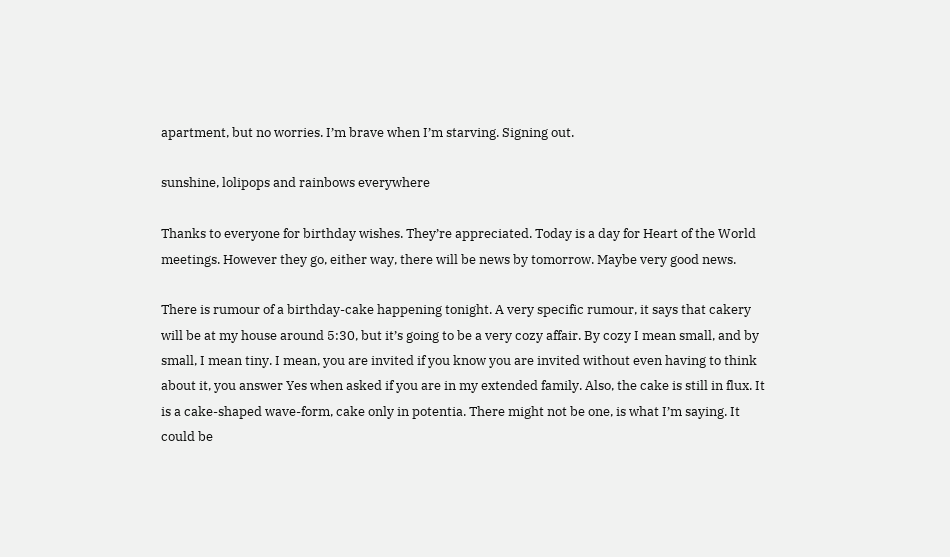apartment, but no worries. I’m brave when I’m starving. Signing out.

sunshine, lolipops and rainbows everywhere

Thanks to everyone for birthday wishes. They’re appreciated. Today is a day for Heart of the World meetings. However they go, either way, there will be news by tomorrow. Maybe very good news.

There is rumour of a birthday-cake happening tonight. A very specific rumour, it says that cakery will be at my house around 5:30, but it’s going to be a very cozy affair. By cozy I mean small, and by small, I mean tiny. I mean, you are invited if you know you are invited without even having to think about it, you answer Yes when asked if you are in my extended family. Also, the cake is still in flux. It is a cake-shaped wave-form, cake only in potentia. There might not be one, is what I’m saying. It could be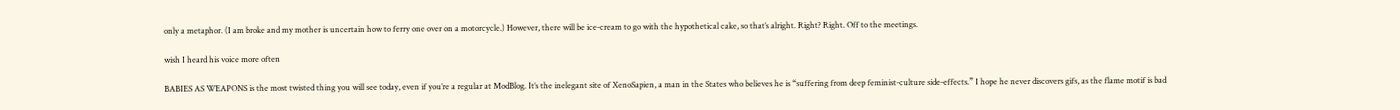only a metaphor. (I am broke and my mother is uncertain how to ferry one over on a motorcycle.) However, there will be ice-cream to go with the hypothetical cake, so that’s alright. Right? Right. Off to the meetings.

wish I heard his voice more often

BABIES AS WEAPONS is the most twisted thing you will see today, even if you’re a regular at ModBlog. It’s the inelegant site of XenoSapien, a man in the States who believes he is “suffering from deep feminist-culture side-effects.” I hope he never discovers gifs, as the flame motif is bad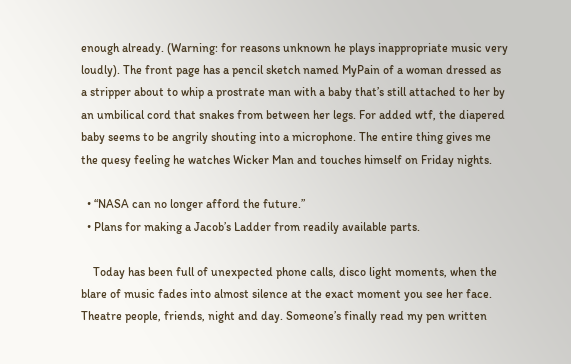enough already. (Warning: for reasons unknown he plays inappropriate music very loudly). The front page has a pencil sketch named MyPain of a woman dressed as a stripper about to whip a prostrate man with a baby that’s still attached to her by an umbilical cord that snakes from between her legs. For added wtf, the diapered baby seems to be angrily shouting into a microphone. The entire thing gives me the quesy feeling he watches Wicker Man and touches himself on Friday nights.

  • “NASA can no longer afford the future.”
  • Plans for making a Jacob’s Ladder from readily available parts.

    Today has been full of unexpected phone calls, disco light moments, when the blare of music fades into almost silence at the exact moment you see her face. Theatre people, friends, night and day. Someone’s finally read my pen written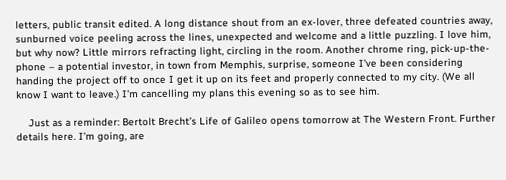letters, public transit edited. A long distance shout from an ex-lover, three defeated countries away, sunburned voice peeling across the lines, unexpected and welcome and a little puzzling. I love him, but why now? Little mirrors refracting light, circling in the room. Another chrome ring, pick-up-the-phone – a potential investor, in town from Memphis, surprise, someone I’ve been considering handing the project off to once I get it up on its feet and properly connected to my city. (We all know I want to leave.) I’m cancelling my plans this evening so as to see him.

    Just as a reminder: Bertolt Brecht’s Life of Galileo opens tomorrow at The Western Front. Further details here. I’m going, are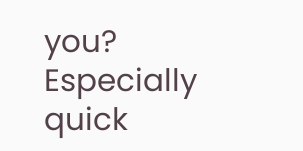you? Especially quick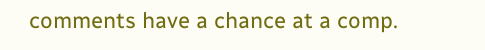comments have a chance at a comp.